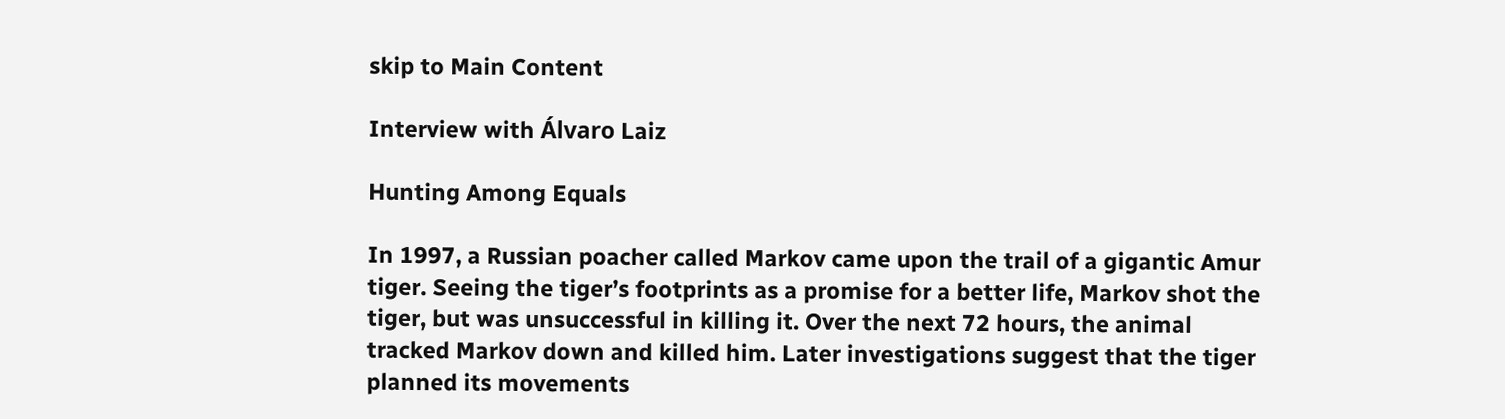skip to Main Content

Interview with Álvaro Laiz

Hunting Among Equals

In 1997, a Russian poacher called Markov came upon the trail of a gigantic Amur tiger. Seeing the tiger’s footprints as a promise for a better life, Markov shot the tiger, but was unsuccessful in killing it. Over the next 72 hours, the animal tracked Markov down and killed him. Later investigations suggest that the tiger planned its movements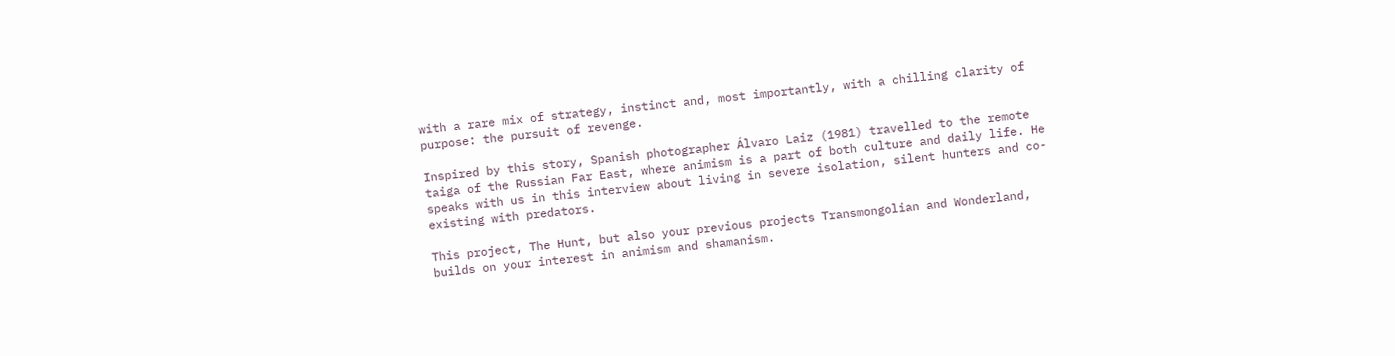with a rare mix of strategy, instinct and, most importantly, with a chilling clarity of purpose: the pursuit of revenge.

Inspired by this story, Spanish photographer Álvaro Laiz (1981) travelled to the remote taiga of the Russian Far East, where animism is a part of both culture and daily life. He speaks with us in this interview about living in severe isolation, silent hunters and co-existing with predators.

This project, The Hunt, but also your previous projects Transmongolian and Wonderland, builds on your interest in animism and shamanism.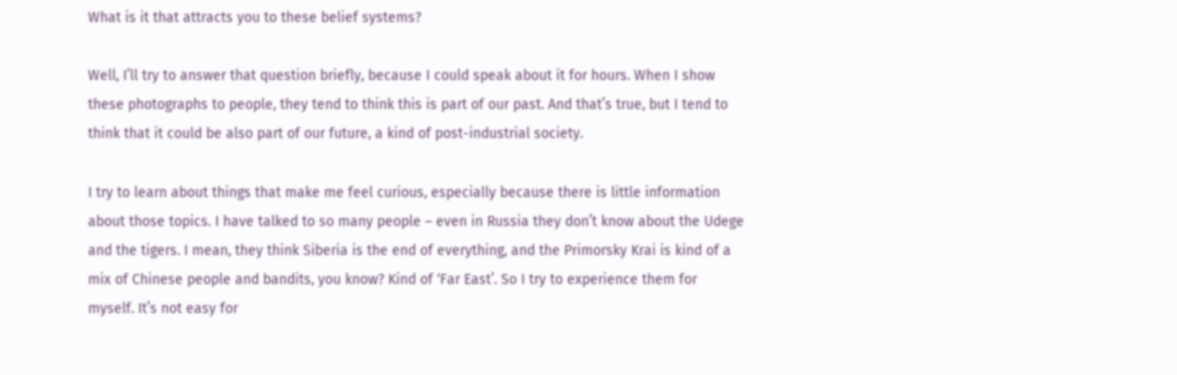What is it that attracts you to these belief systems?

Well, I’ll try to answer that question briefly, because I could speak about it for hours. When I show these photographs to people, they tend to think this is part of our past. And that’s true, but I tend to think that it could be also part of our future, a kind of post-industrial society.

I try to learn about things that make me feel curious, especially because there is little information about those topics. I have talked to so many people – even in Russia they don’t know about the Udege and the tigers. I mean, they think Siberia is the end of everything, and the Primorsky Krai is kind of a mix of Chinese people and bandits, you know? Kind of ‘Far East’. So I try to experience them for myself. It’s not easy for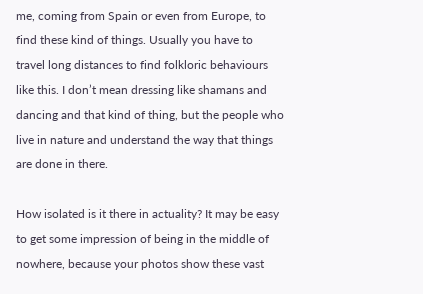me, coming from Spain or even from Europe, to find these kind of things. Usually you have to travel long distances to find folkloric behaviours like this. I don’t mean dressing like shamans and dancing and that kind of thing, but the people who live in nature and understand the way that things are done in there.

How isolated is it there in actuality? It may be easy to get some impression of being in the middle of nowhere, because your photos show these vast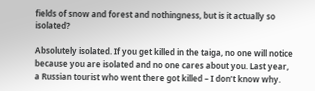fields of snow and forest and nothingness, but is it actually so isolated?

Absolutely isolated. If you get killed in the taiga, no one will notice because you are isolated and no one cares about you. Last year, a Russian tourist who went there got killed – I don’t know why.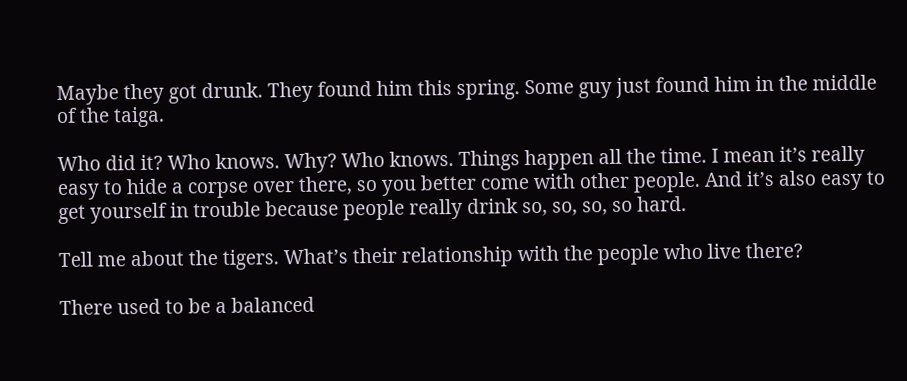Maybe they got drunk. They found him this spring. Some guy just found him in the middle of the taiga.

Who did it? Who knows. Why? Who knows. Things happen all the time. I mean it’s really easy to hide a corpse over there, so you better come with other people. And it’s also easy to get yourself in trouble because people really drink so, so, so, so hard.

Tell me about the tigers. What’s their relationship with the people who live there?

There used to be a balanced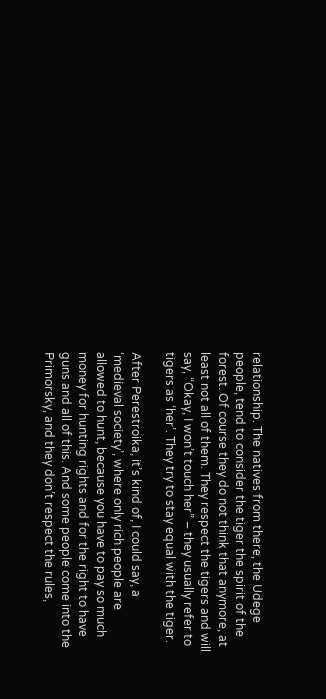relationship. The natives from there, the Udege people, tend to consider the tiger the spirit of the forest. Of course they do not think that anymore, at least not all of them. They respect the tigers and will say, “Okay, I won’t touch her” – they usually refer to tigers as ‘her’. They try to stay equal with the tiger.

After Perestroika, it’s kind of, I could say, a ‘medieval society’, where only rich people are allowed to hunt, because you have to pay so much money for hunting rights and for the right to have guns and all of this. And some people come into the Primorsky, and they don’t respect the rules,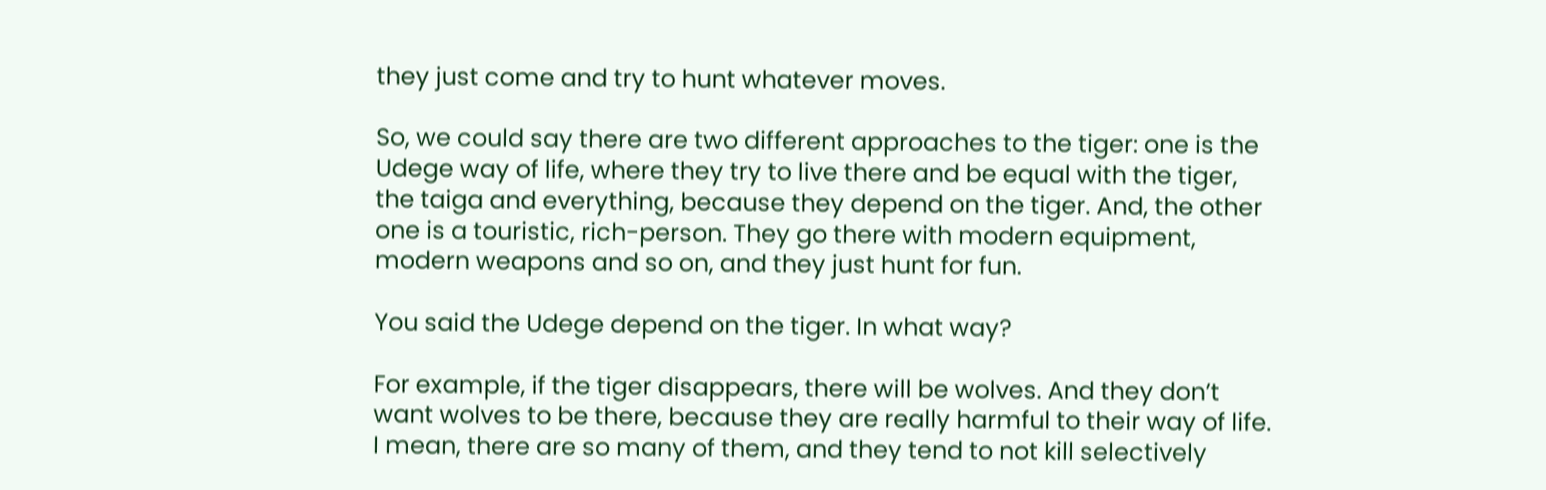they just come and try to hunt whatever moves.

So, we could say there are two different approaches to the tiger: one is the Udege way of life, where they try to live there and be equal with the tiger, the taiga and everything, because they depend on the tiger. And, the other one is a touristic, rich-person. They go there with modern equipment, modern weapons and so on, and they just hunt for fun.

You said the Udege depend on the tiger. In what way?

For example, if the tiger disappears, there will be wolves. And they don’t want wolves to be there, because they are really harmful to their way of life. I mean, there are so many of them, and they tend to not kill selectively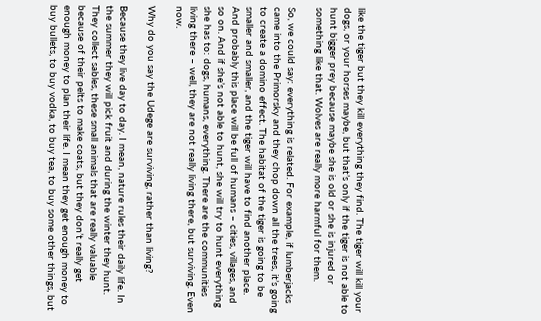like the tiger but they kill everything they find. The tiger will kill your dogs, or your horses maybe, but that’s only if the tiger is not able to hunt bigger prey because maybe she is old or she is injured or something like that. Wolves are really more harmful for them.

So, we could say: everything is related. For example, if lumberjacks came into the Primorsky and they chop down all the trees, it’s going to create a domino effect. The habitat of the tiger is going to be smaller and smaller, and the tiger will have to find another place. And probably this place will be full of humans – cities, villages, and so on. And if she’s not able to hunt, she will try to hunt everything she has to: dogs, humans, everything. There are the communities living there – well, they are not really living there, but surviving. Even now.

Why do you say the Udege are surviving, rather than living?

Because they live day to day. I mean, nature rules their daily life. In the summer they will pick fruit and during the winter they hunt. They collect sables, these small animals that are really valuable because of their pelts to make coats, but they don’t really get enough money to plan their life. I mean they get enough money to buy bullets, to buy vodka, to buy tea, to buy some other things, but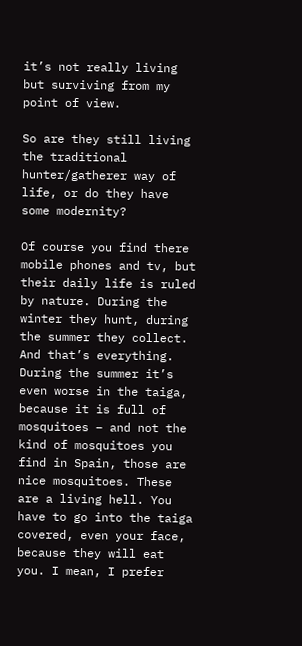it’s not really living but surviving from my point of view.

So are they still living the traditional hunter/gatherer way of life, or do they have some modernity?

Of course you find there mobile phones and tv, but their daily life is ruled by nature. During the winter they hunt, during the summer they collect. And that’s everything. During the summer it’s even worse in the taiga, because it is full of mosquitoes – and not the kind of mosquitoes you find in Spain, those are nice mosquitoes. These are a living hell. You have to go into the taiga covered, even your face, because they will eat you. I mean, I prefer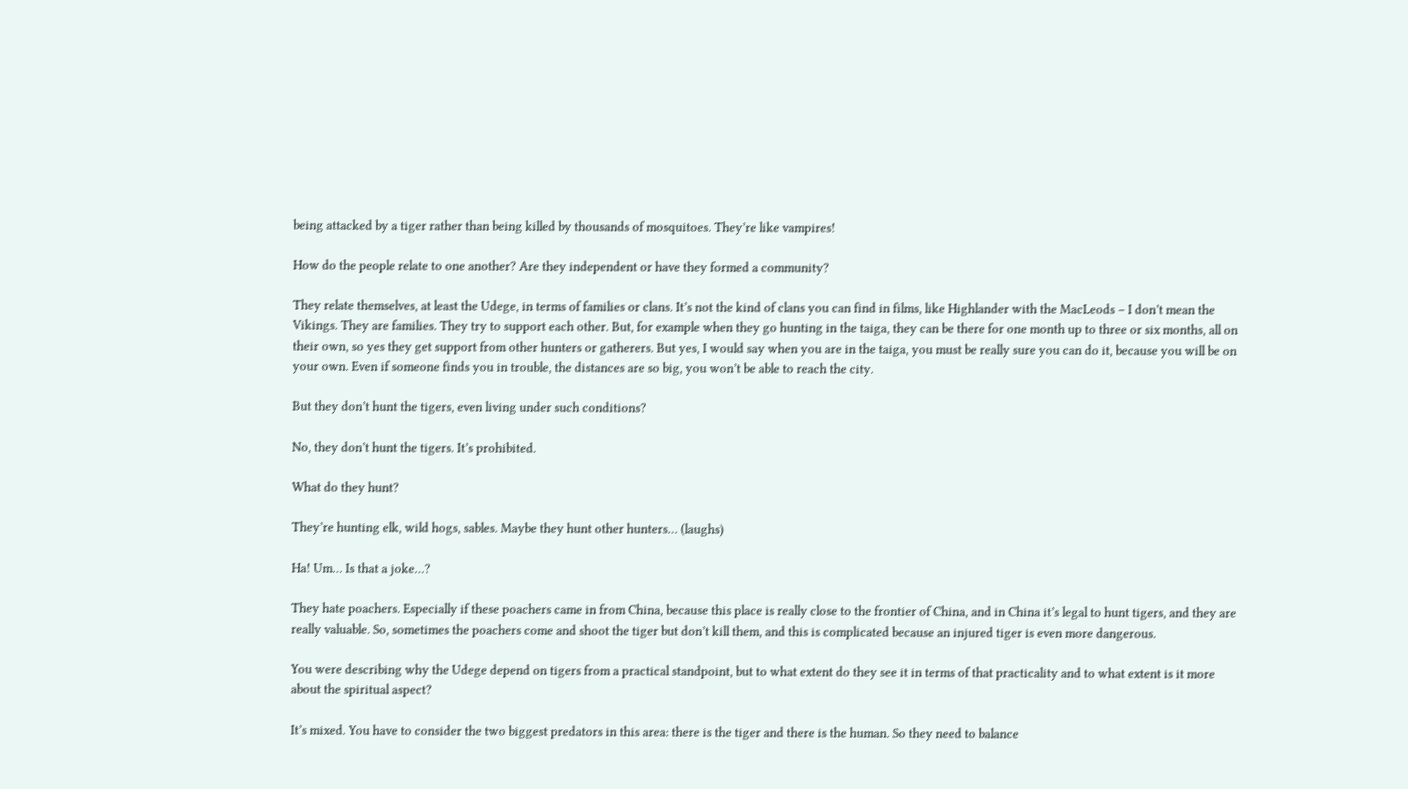being attacked by a tiger rather than being killed by thousands of mosquitoes. They’re like vampires!

How do the people relate to one another? Are they independent or have they formed a community?

They relate themselves, at least the Udege, in terms of families or clans. It’s not the kind of clans you can find in films, like Highlander with the MacLeods – I don’t mean the Vikings. They are families. They try to support each other. But, for example when they go hunting in the taiga, they can be there for one month up to three or six months, all on their own, so yes they get support from other hunters or gatherers. But yes, I would say when you are in the taiga, you must be really sure you can do it, because you will be on your own. Even if someone finds you in trouble, the distances are so big, you won’t be able to reach the city.

But they don’t hunt the tigers, even living under such conditions?

No, they don’t hunt the tigers. It’s prohibited.

What do they hunt?

They’re hunting elk, wild hogs, sables. Maybe they hunt other hunters… (laughs)

Ha! Um… Is that a joke…?

They hate poachers. Especially if these poachers came in from China, because this place is really close to the frontier of China, and in China it’s legal to hunt tigers, and they are really valuable. So, sometimes the poachers come and shoot the tiger but don’t kill them, and this is complicated because an injured tiger is even more dangerous.

You were describing why the Udege depend on tigers from a practical standpoint, but to what extent do they see it in terms of that practicality and to what extent is it more about the spiritual aspect?

It’s mixed. You have to consider the two biggest predators in this area: there is the tiger and there is the human. So they need to balance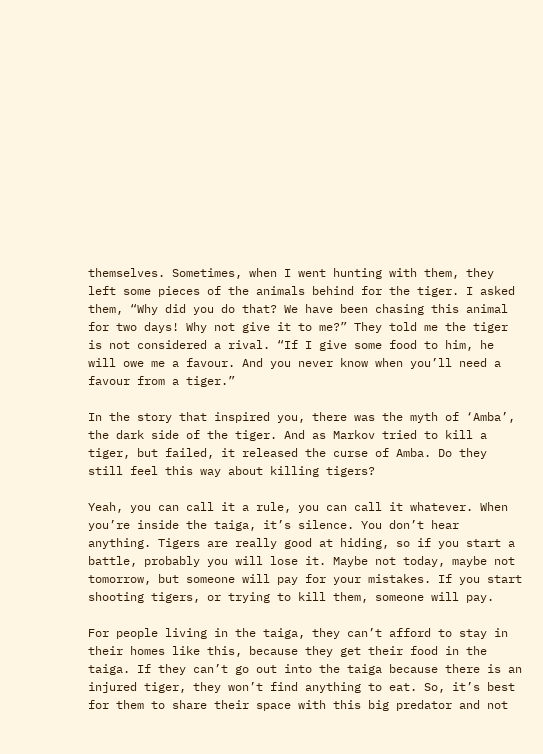themselves. Sometimes, when I went hunting with them, they left some pieces of the animals behind for the tiger. I asked them, “Why did you do that? We have been chasing this animal for two days! Why not give it to me?” They told me the tiger is not considered a rival. “If I give some food to him, he will owe me a favour. And you never know when you’ll need a favour from a tiger.”

In the story that inspired you, there was the myth of ‘Amba’, the dark side of the tiger. And as Markov tried to kill a tiger, but failed, it released the curse of Amba. Do they still feel this way about killing tigers?

Yeah, you can call it a rule, you can call it whatever. When you’re inside the taiga, it’s silence. You don’t hear anything. Tigers are really good at hiding, so if you start a battle, probably you will lose it. Maybe not today, maybe not tomorrow, but someone will pay for your mistakes. If you start shooting tigers, or trying to kill them, someone will pay.

For people living in the taiga, they can’t afford to stay in their homes like this, because they get their food in the taiga. If they can’t go out into the taiga because there is an injured tiger, they won’t find anything to eat. So, it’s best for them to share their space with this big predator and not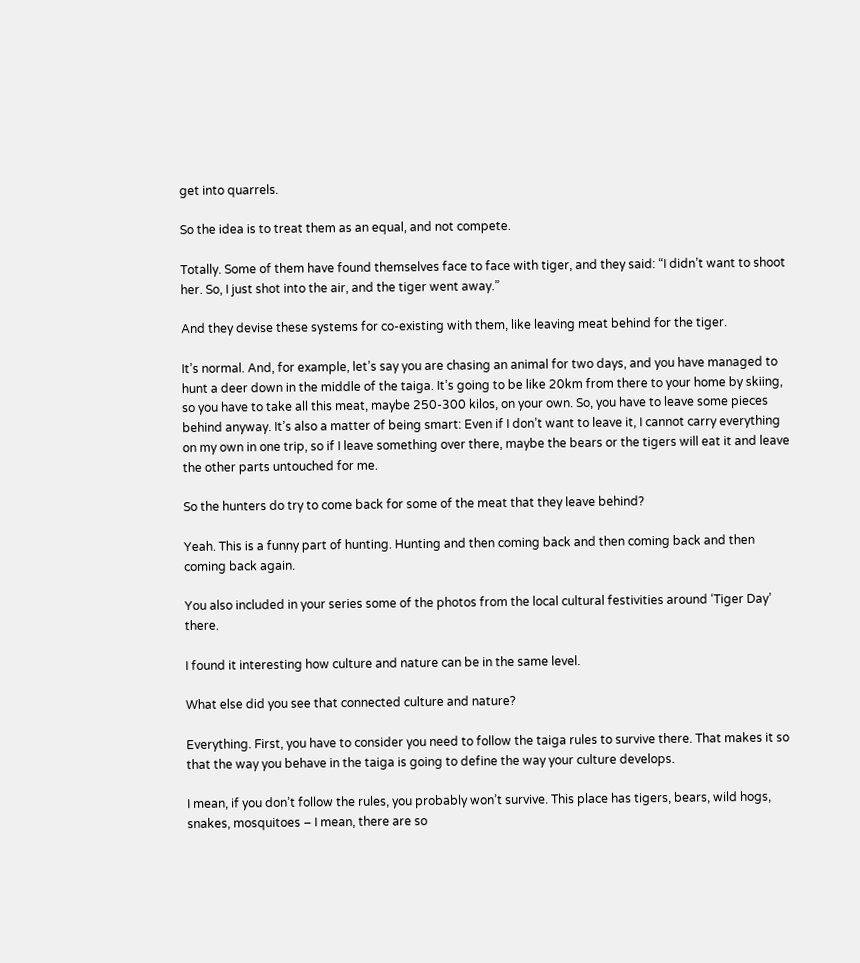get into quarrels.

So the idea is to treat them as an equal, and not compete.

Totally. Some of them have found themselves face to face with tiger, and they said: “I didn’t want to shoot her. So, I just shot into the air, and the tiger went away.”

And they devise these systems for co-existing with them, like leaving meat behind for the tiger.

It’s normal. And, for example, let’s say you are chasing an animal for two days, and you have managed to hunt a deer down in the middle of the taiga. It’s going to be like 20km from there to your home by skiing, so you have to take all this meat, maybe 250-300 kilos, on your own. So, you have to leave some pieces behind anyway. It’s also a matter of being smart: Even if I don’t want to leave it, I cannot carry everything on my own in one trip, so if I leave something over there, maybe the bears or the tigers will eat it and leave the other parts untouched for me.

So the hunters do try to come back for some of the meat that they leave behind?

Yeah. This is a funny part of hunting. Hunting and then coming back and then coming back and then coming back again.

You also included in your series some of the photos from the local cultural festivities around ‘Tiger Day’ there.

I found it interesting how culture and nature can be in the same level.

What else did you see that connected culture and nature?

Everything. First, you have to consider you need to follow the taiga rules to survive there. That makes it so that the way you behave in the taiga is going to define the way your culture develops.

I mean, if you don’t follow the rules, you probably won’t survive. This place has tigers, bears, wild hogs, snakes, mosquitoes – I mean, there are so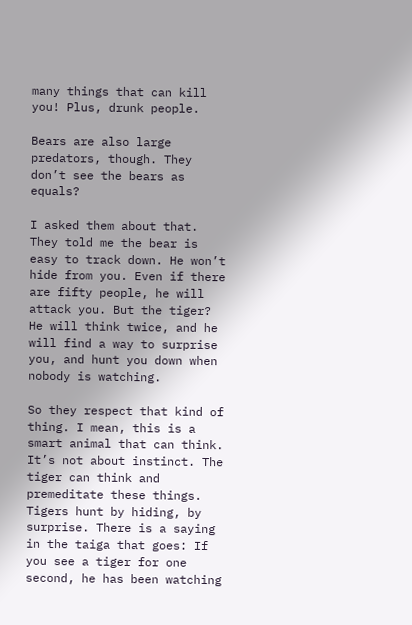many things that can kill you! Plus, drunk people.

Bears are also large predators, though. They don’t see the bears as equals?

I asked them about that. They told me the bear is easy to track down. He won’t hide from you. Even if there are fifty people, he will attack you. But the tiger? He will think twice, and he will find a way to surprise you, and hunt you down when nobody is watching.

So they respect that kind of thing. I mean, this is a smart animal that can think. It’s not about instinct. The tiger can think and premeditate these things. Tigers hunt by hiding, by surprise. There is a saying in the taiga that goes: If you see a tiger for one second, he has been watching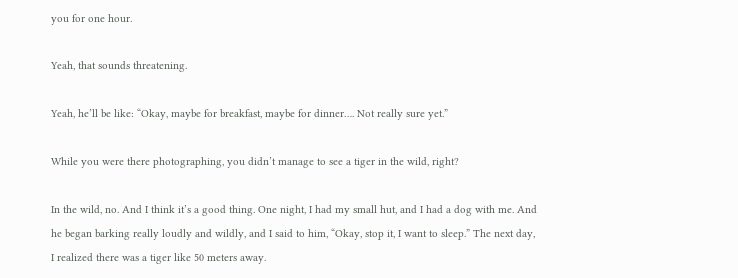you for one hour.

Yeah, that sounds threatening.

Yeah, he’ll be like: “Okay, maybe for breakfast, maybe for dinner…. Not really sure yet.”

While you were there photographing, you didn’t manage to see a tiger in the wild, right?

In the wild, no. And I think it’s a good thing. One night, I had my small hut, and I had a dog with me. And he began barking really loudly and wildly, and I said to him, “Okay, stop it, I want to sleep.” The next day, I realized there was a tiger like 50 meters away.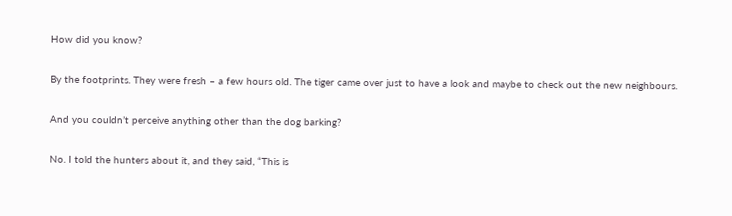How did you know?

By the footprints. They were fresh – a few hours old. The tiger came over just to have a look and maybe to check out the new neighbours.

And you couldn’t perceive anything other than the dog barking?

No. I told the hunters about it, and they said, “This is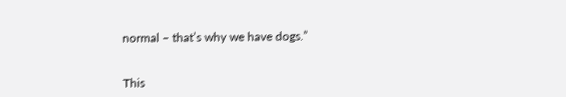normal – that’s why we have dogs.”


This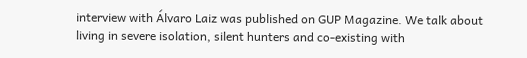interview with Álvaro Laiz was published on GUP Magazine. We talk about living in severe isolation, silent hunters and co-existing with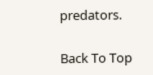predators.

Back To Top